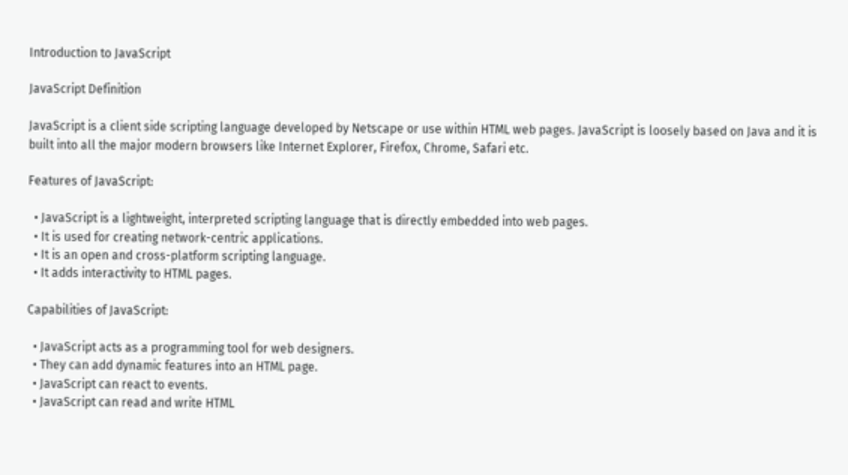Introduction to JavaScript

JavaScript Definition

JavaScript is a client side scripting language developed by Netscape or use within HTML web pages. JavaScript is loosely based on Java and it is built into all the major modern browsers like Internet Explorer, Firefox, Chrome, Safari etc.

Features of JavaScript:

  • JavaScript is a lightweight, interpreted scripting language that is directly embedded into web pages.
  • It is used for creating network-centric applications.
  • It is an open and cross-platform scripting language.
  • It adds interactivity to HTML pages.

Capabilities of JavaScript:

  • JavaScript acts as a programming tool for web designers.
  • They can add dynamic features into an HTML page.
  • JavaScript can react to events.
  • JavaScript can read and write HTML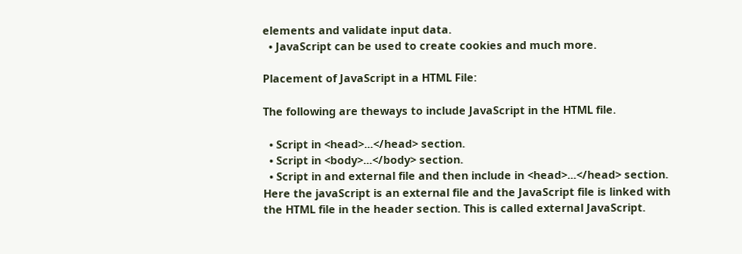elements and validate input data.
  • JavaScript can be used to create cookies and much more.

Placement of JavaScript in a HTML File:

The following are theways to include JavaScript in the HTML file.

  • Script in <head>...</head> section.
  • Script in <body>...</body> section.
  • Script in and external file and then include in <head>...</head> section. Here the javaScript is an external file and the JavaScript file is linked with the HTML file in the header section. This is called external JavaScript.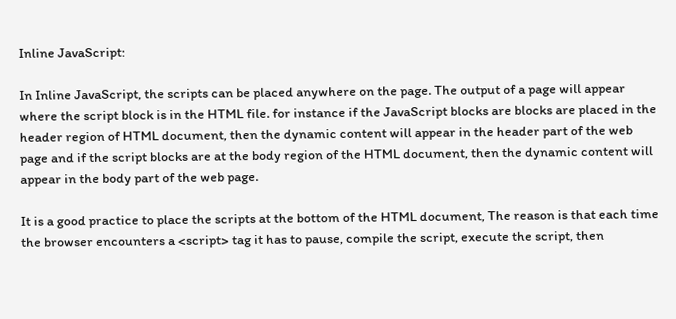Inline JavaScript:

In Inline JavaScript, the scripts can be placed anywhere on the page. The output of a page will appear where the script block is in the HTML file. for instance if the JavaScript blocks are blocks are placed in the header region of HTML document, then the dynamic content will appear in the header part of the web page and if the script blocks are at the body region of the HTML document, then the dynamic content will appear in the body part of the web page.

It is a good practice to place the scripts at the bottom of the HTML document, The reason is that each time the browser encounters a <script> tag it has to pause, compile the script, execute the script, then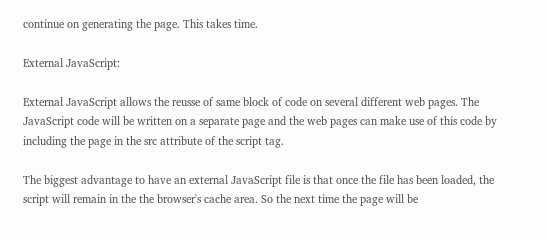continue on generating the page. This takes time.

External JavaScript:

External JavaScript allows the reusse of same block of code on several different web pages. The JavaScript code will be written on a separate page and the web pages can make use of this code by including the page in the src attribute of the script tag.

The biggest advantage to have an external JavaScript file is that once the file has been loaded, the script will remain in the the browser's cache area. So the next time the page will be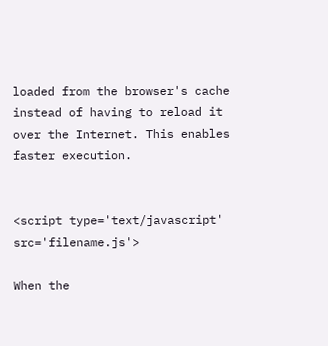loaded from the browser's cache instead of having to reload it over the Internet. This enables faster execution.


<script type='text/javascript' src='filename.js'>

When the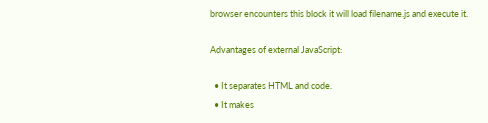browser encounters this block it will load filename.js and execute it.

Advantages of external JavaScript:

  • It separates HTML and code.
  • It makes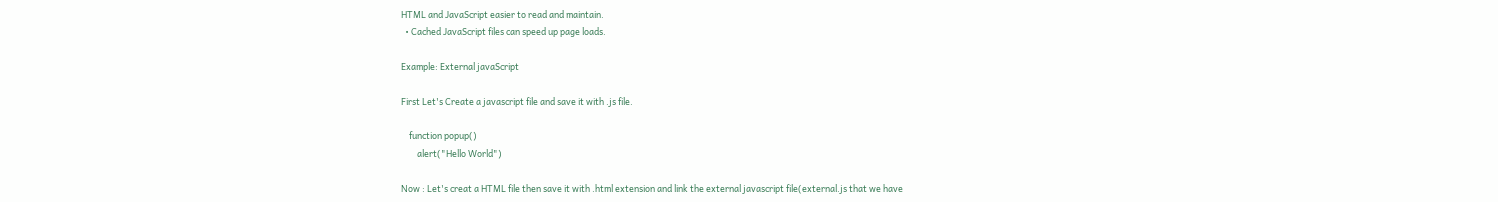HTML and JavaScript easier to read and maintain.
  • Cached JavaScript files can speed up page loads.

Example: External javaScript

First Let's Create a javascript file and save it with .js file.

    function popup()
        alert("Hello World")

Now : Let's creat a HTML file then save it with .html extension and link the external javascript file(external.js that we have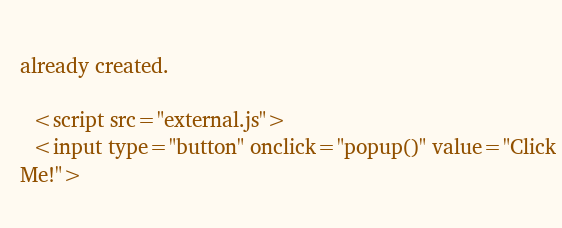already created.

  <script src="external.js">
  <input type="button" onclick="popup()" value="Click Me!">